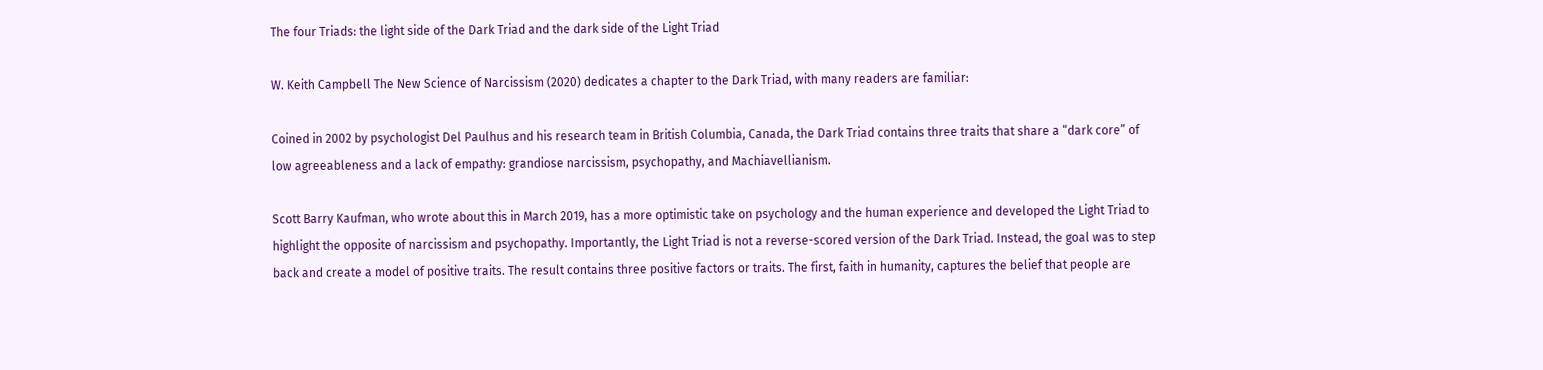The four Triads: the light side of the Dark Triad and the dark side of the Light Triad

W. Keith Campbell The New Science of Narcissism (2020) dedicates a chapter to the Dark Triad, with many readers are familiar:

Coined in 2002 by psychologist Del Paulhus and his research team in British Columbia, Canada, the Dark Triad contains three traits that share a “dark core” of low agreeableness and a lack of empathy: grandiose narcissism, psychopathy, and Machiavellianism.

Scott Barry Kaufman, who wrote about this in March 2019, has a more optimistic take on psychology and the human experience and developed the Light Triad to highlight the opposite of narcissism and psychopathy. Importantly, the Light Triad is not a reverse-scored version of the Dark Triad. Instead, the goal was to step back and create a model of positive traits. The result contains three positive factors or traits. The first, faith in humanity, captures the belief that people are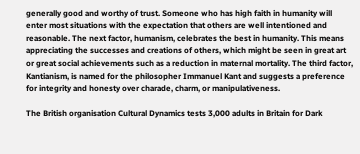generally good and worthy of trust. Someone who has high faith in humanity will enter most situations with the expectation that others are well intentioned and reasonable. The next factor, humanism, celebrates the best in humanity. This means appreciating the successes and creations of others, which might be seen in great art or great social achievements such as a reduction in maternal mortality. The third factor, Kantianism, is named for the philosopher Immanuel Kant and suggests a preference for integrity and honesty over charade, charm, or manipulativeness.

The British organisation Cultural Dynamics tests 3,000 adults in Britain for Dark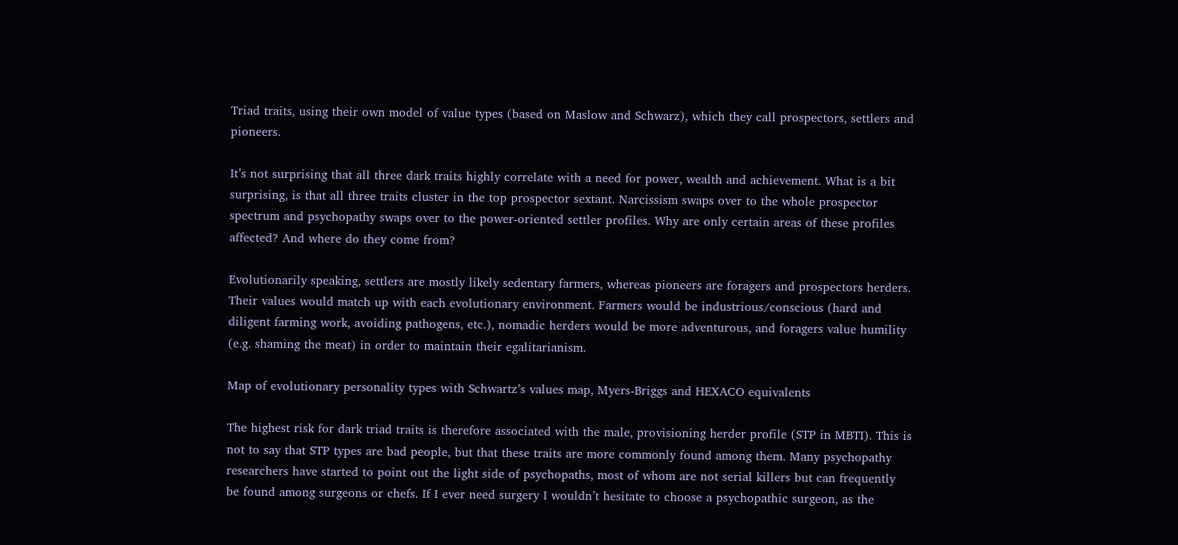Triad traits, using their own model of value types (based on Maslow and Schwarz), which they call prospectors, settlers and pioneers.

It’s not surprising that all three dark traits highly correlate with a need for power, wealth and achievement. What is a bit surprising, is that all three traits cluster in the top prospector sextant. Narcissism swaps over to the whole prospector spectrum and psychopathy swaps over to the power-oriented settler profiles. Why are only certain areas of these profiles affected? And where do they come from?

Evolutionarily speaking, settlers are mostly likely sedentary farmers, whereas pioneers are foragers and prospectors herders. Their values would match up with each evolutionary environment. Farmers would be industrious/conscious (hard and diligent farming work, avoiding pathogens, etc.), nomadic herders would be more adventurous, and foragers value humility (e.g. shaming the meat) in order to maintain their egalitarianism.

Map of evolutionary personality types with Schwartz’s values map, Myers-Briggs and HEXACO equivalents

The highest risk for dark triad traits is therefore associated with the male, provisioning herder profile (STP in MBTI). This is not to say that STP types are bad people, but that these traits are more commonly found among them. Many psychopathy researchers have started to point out the light side of psychopaths, most of whom are not serial killers but can frequently be found among surgeons or chefs. If I ever need surgery I wouldn’t hesitate to choose a psychopathic surgeon, as the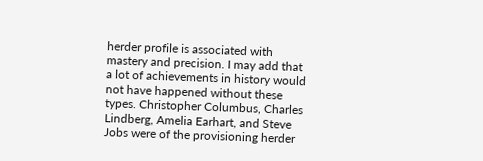herder profile is associated with mastery and precision. I may add that a lot of achievements in history would not have happened without these types. Christopher Columbus, Charles Lindberg, Amelia Earhart, and Steve Jobs were of the provisioning herder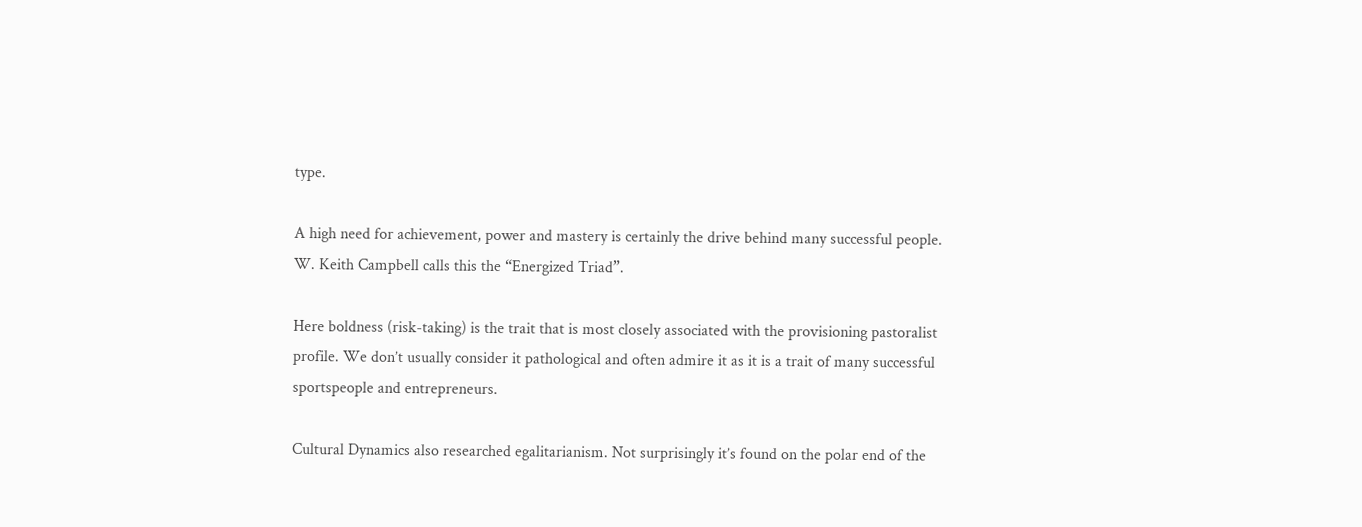type.

A high need for achievement, power and mastery is certainly the drive behind many successful people. W. Keith Campbell calls this the “Energized Triad”.

Here boldness (risk-taking) is the trait that is most closely associated with the provisioning pastoralist profile. We don’t usually consider it pathological and often admire it as it is a trait of many successful sportspeople and entrepreneurs.

Cultural Dynamics also researched egalitarianism. Not surprisingly it’s found on the polar end of the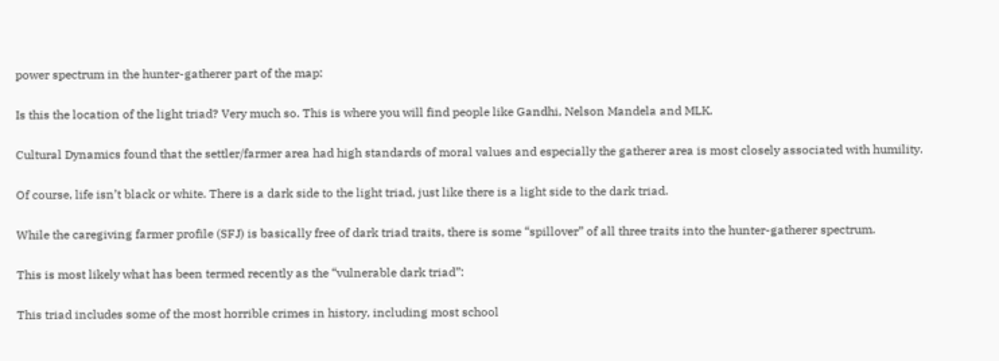power spectrum in the hunter-gatherer part of the map:

Is this the location of the light triad? Very much so. This is where you will find people like Gandhi, Nelson Mandela and MLK.

Cultural Dynamics found that the settler/farmer area had high standards of moral values and especially the gatherer area is most closely associated with humility.

Of course, life isn’t black or white. There is a dark side to the light triad, just like there is a light side to the dark triad.

While the caregiving farmer profile (SFJ) is basically free of dark triad traits, there is some “spillover” of all three traits into the hunter-gatherer spectrum.

This is most likely what has been termed recently as the “vulnerable dark triad”:

This triad includes some of the most horrible crimes in history, including most school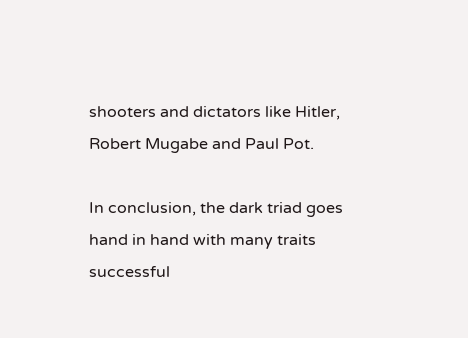shooters and dictators like Hitler, Robert Mugabe and Paul Pot.

In conclusion, the dark triad goes hand in hand with many traits successful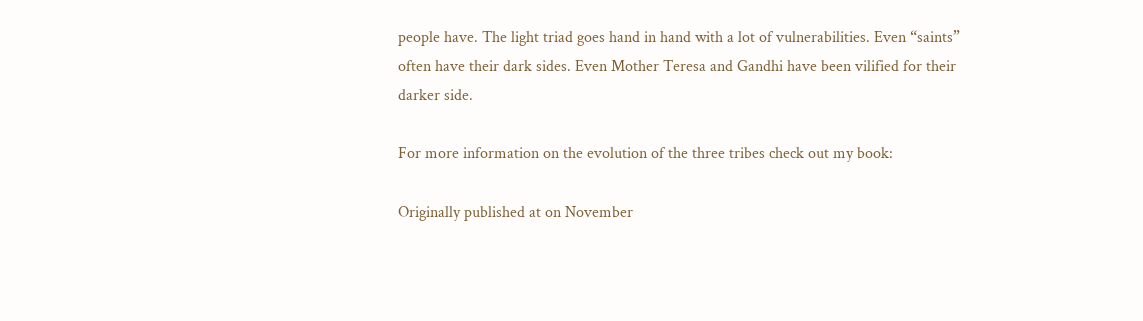people have. The light triad goes hand in hand with a lot of vulnerabilities. Even “saints” often have their dark sides. Even Mother Teresa and Gandhi have been vilified for their darker side.

For more information on the evolution of the three tribes check out my book:

Originally published at on November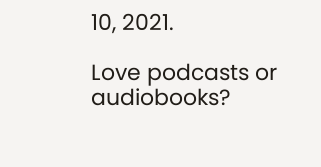10, 2021.

Love podcasts or audiobooks?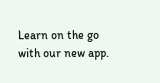Learn on the go with our new app.